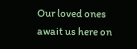Our loved ones await us here on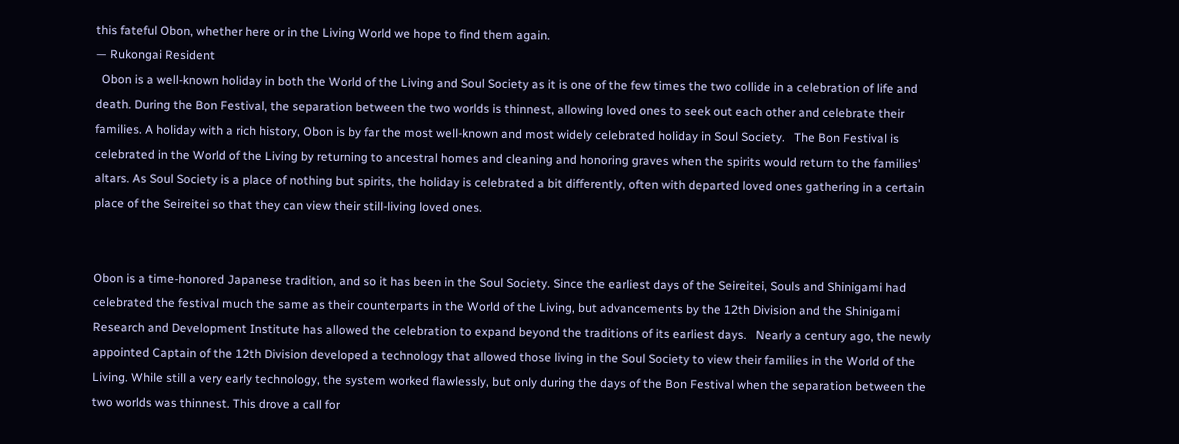this fateful Obon, whether here or in the Living World we hope to find them again.
— Rukongai Resident
  Obon is a well-known holiday in both the World of the Living and Soul Society as it is one of the few times the two collide in a celebration of life and death. During the Bon Festival, the separation between the two worlds is thinnest, allowing loved ones to seek out each other and celebrate their families. A holiday with a rich history, Obon is by far the most well-known and most widely celebrated holiday in Soul Society.   The Bon Festival is celebrated in the World of the Living by returning to ancestral homes and cleaning and honoring graves when the spirits would return to the families' altars. As Soul Society is a place of nothing but spirits, the holiday is celebrated a bit differently, often with departed loved ones gathering in a certain place of the Seireitei so that they can view their still-living loved ones.


Obon is a time-honored Japanese tradition, and so it has been in the Soul Society. Since the earliest days of the Seireitei, Souls and Shinigami had celebrated the festival much the same as their counterparts in the World of the Living, but advancements by the 12th Division and the Shinigami Research and Development Institute has allowed the celebration to expand beyond the traditions of its earliest days.   Nearly a century ago, the newly appointed Captain of the 12th Division developed a technology that allowed those living in the Soul Society to view their families in the World of the Living. While still a very early technology, the system worked flawlessly, but only during the days of the Bon Festival when the separation between the two worlds was thinnest. This drove a call for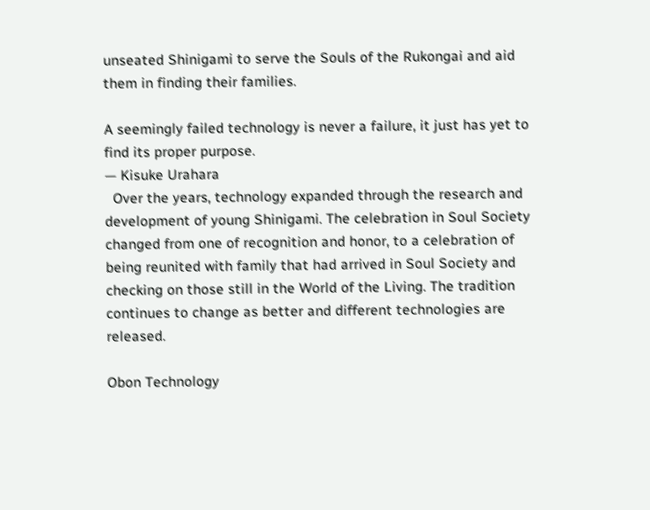unseated Shinigami to serve the Souls of the Rukongai and aid them in finding their families.

A seemingly failed technology is never a failure, it just has yet to find its proper purpose.
— Kisuke Urahara
  Over the years, technology expanded through the research and development of young Shinigami. The celebration in Soul Society changed from one of recognition and honor, to a celebration of being reunited with family that had arrived in Soul Society and checking on those still in the World of the Living. The tradition continues to change as better and different technologies are released.

Obon Technology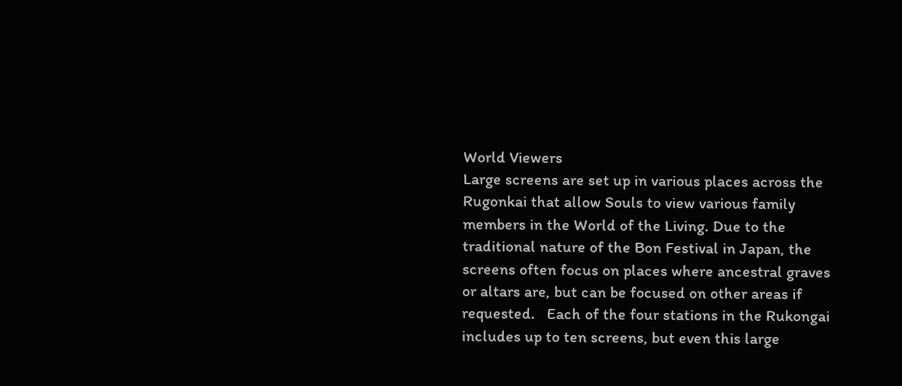World Viewers
Large screens are set up in various places across the Rugonkai that allow Souls to view various family members in the World of the Living. Due to the traditional nature of the Bon Festival in Japan, the screens often focus on places where ancestral graves or altars are, but can be focused on other areas if requested.   Each of the four stations in the Rukongai includes up to ten screens, but even this large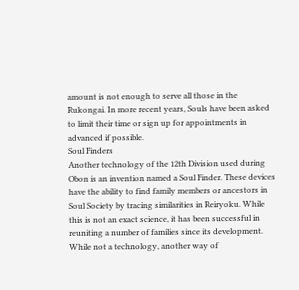amount is not enough to serve all those in the Rukongai. In more recent years, Souls have been asked to limit their time or sign up for appointments in advanced if possible.
Soul Finders
Another technology of the 12th Division used during Obon is an invention named a Soul Finder. These devices have the ability to find family members or ancestors in Soul Society by tracing similarities in Reiryoku. While this is not an exact science, it has been successful in reuniting a number of families since its development.   While not a technology, another way of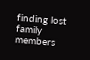finding lost family members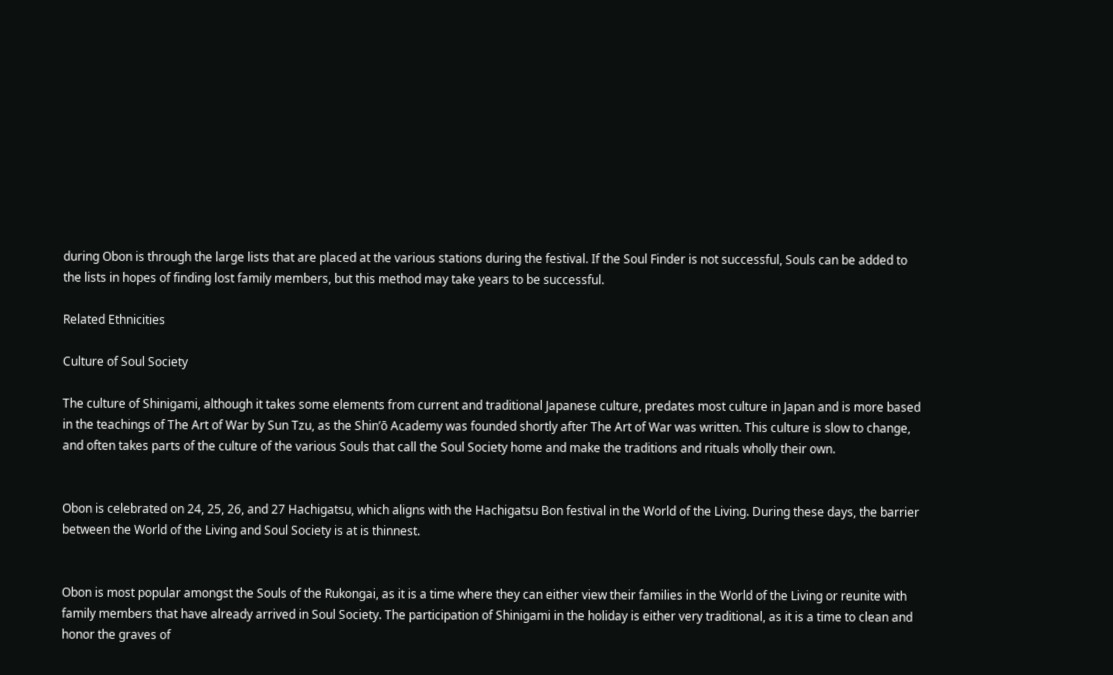during Obon is through the large lists that are placed at the various stations during the festival. If the Soul Finder is not successful, Souls can be added to the lists in hopes of finding lost family members, but this method may take years to be successful.

Related Ethnicities

Culture of Soul Society

The culture of Shinigami, although it takes some elements from current and traditional Japanese culture, predates most culture in Japan and is more based in the teachings of The Art of War by Sun Tzu, as the Shin’ō Academy was founded shortly after The Art of War was written. This culture is slow to change, and often takes parts of the culture of the various Souls that call the Soul Society home and make the traditions and rituals wholly their own.


Obon is celebrated on 24, 25, 26, and 27 Hachigatsu, which aligns with the Hachigatsu Bon festival in the World of the Living. During these days, the barrier between the World of the Living and Soul Society is at is thinnest.


Obon is most popular amongst the Souls of the Rukongai, as it is a time where they can either view their families in the World of the Living or reunite with family members that have already arrived in Soul Society. The participation of Shinigami in the holiday is either very traditional, as it is a time to clean and honor the graves of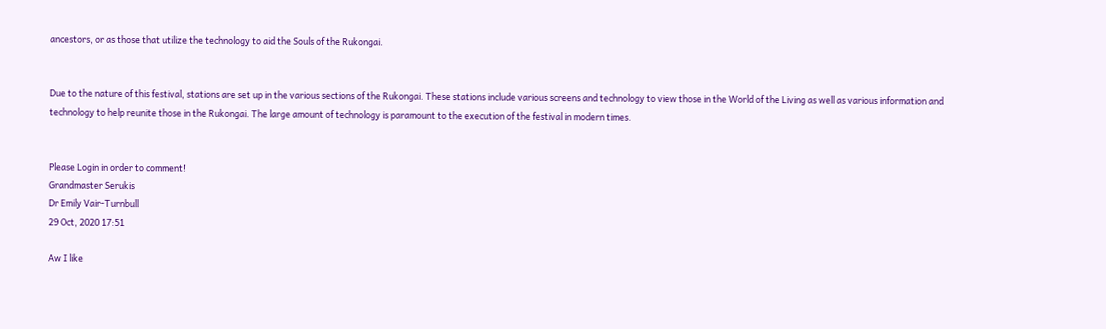ancestors, or as those that utilize the technology to aid the Souls of the Rukongai.


Due to the nature of this festival, stations are set up in the various sections of the Rukongai. These stations include various screens and technology to view those in the World of the Living as well as various information and technology to help reunite those in the Rukongai. The large amount of technology is paramount to the execution of the festival in modern times.


Please Login in order to comment!
Grandmaster Serukis
Dr Emily Vair-Turnbull
29 Oct, 2020 17:51

Aw I like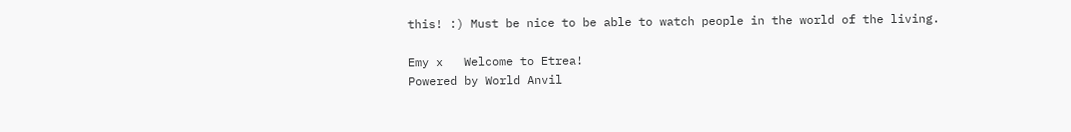this! :) Must be nice to be able to watch people in the world of the living.

Emy x   Welcome to Etrea!
Powered by World Anvil